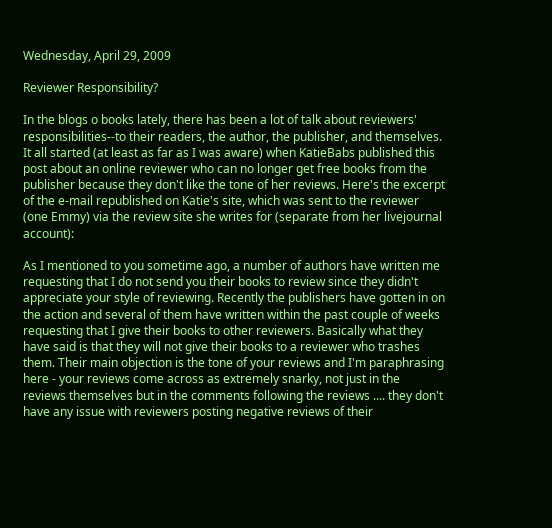Wednesday, April 29, 2009

Reviewer Responsibility?

In the blogs o books lately, there has been a lot of talk about reviewers' responsibilities--to their readers, the author, the publisher, and themselves. It all started (at least as far as I was aware) when KatieBabs published this post about an online reviewer who can no longer get free books from the publisher because they don't like the tone of her reviews. Here's the excerpt of the e-mail republished on Katie's site, which was sent to the reviewer (one Emmy) via the review site she writes for (separate from her livejournal account):

As I mentioned to you sometime ago, a number of authors have written me requesting that I do not send you their books to review since they didn't appreciate your style of reviewing. Recently the publishers have gotten in on the action and several of them have written within the past couple of weeks requesting that I give their books to other reviewers. Basically what they have said is that they will not give their books to a reviewer who trashes them. Their main objection is the tone of your reviews and I'm paraphrasing here - your reviews come across as extremely snarky, not just in the reviews themselves but in the comments following the reviews .... they don't have any issue with reviewers posting negative reviews of their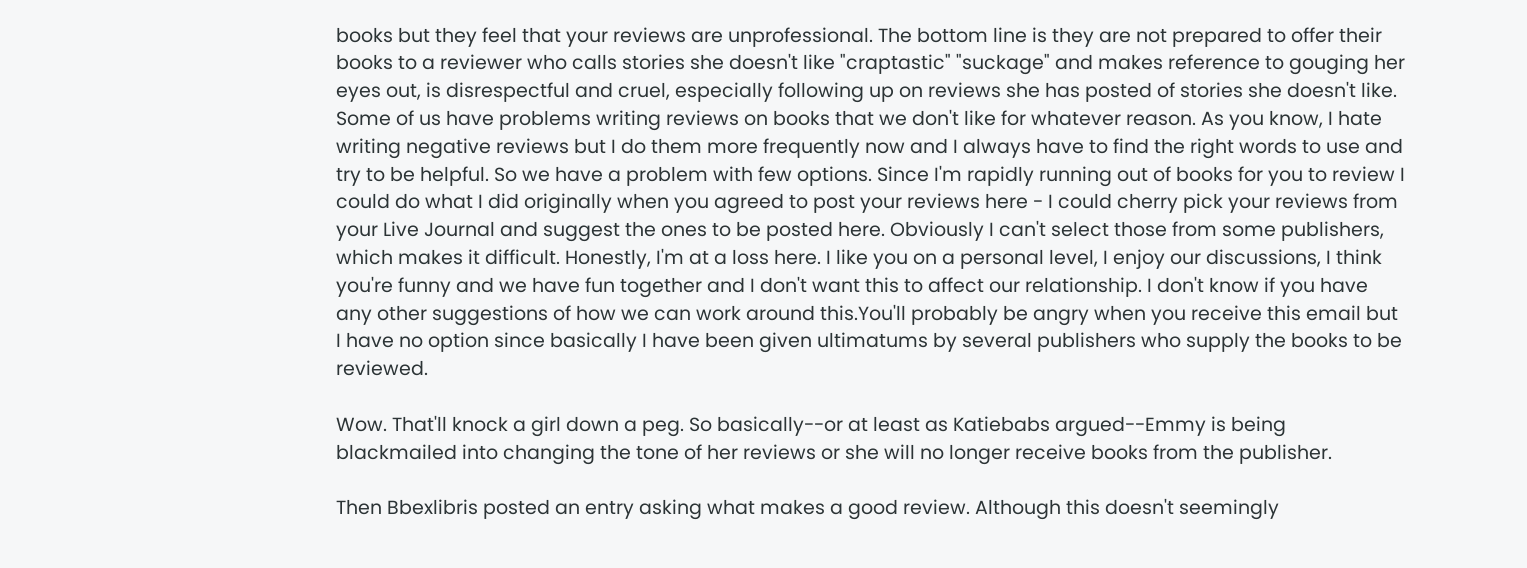books but they feel that your reviews are unprofessional. The bottom line is they are not prepared to offer their books to a reviewer who calls stories she doesn't like "craptastic" "suckage" and makes reference to gouging her eyes out, is disrespectful and cruel, especially following up on reviews she has posted of stories she doesn't like. Some of us have problems writing reviews on books that we don't like for whatever reason. As you know, I hate writing negative reviews but I do them more frequently now and I always have to find the right words to use and try to be helpful. So we have a problem with few options. Since I'm rapidly running out of books for you to review I could do what I did originally when you agreed to post your reviews here - I could cherry pick your reviews from your Live Journal and suggest the ones to be posted here. Obviously I can't select those from some publishers, which makes it difficult. Honestly, I'm at a loss here. I like you on a personal level, I enjoy our discussions, I think you're funny and we have fun together and I don't want this to affect our relationship. I don't know if you have any other suggestions of how we can work around this.You'll probably be angry when you receive this email but I have no option since basically I have been given ultimatums by several publishers who supply the books to be reviewed.

Wow. That'll knock a girl down a peg. So basically--or at least as Katiebabs argued--Emmy is being blackmailed into changing the tone of her reviews or she will no longer receive books from the publisher.

Then Bbexlibris posted an entry asking what makes a good review. Although this doesn't seemingly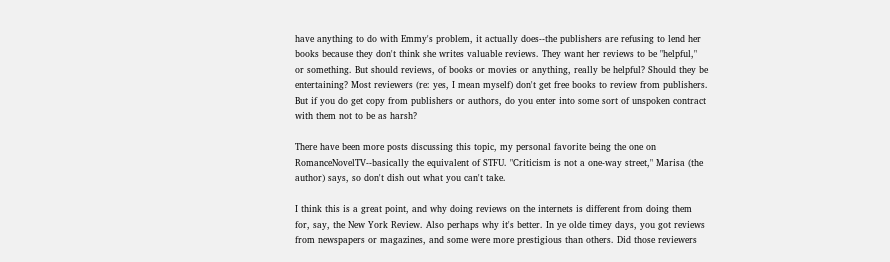have anything to do with Emmy's problem, it actually does--the publishers are refusing to lend her books because they don't think she writes valuable reviews. They want her reviews to be "helpful," or something. But should reviews, of books or movies or anything, really be helpful? Should they be entertaining? Most reviewers (re: yes, I mean myself) don't get free books to review from publishers. But if you do get copy from publishers or authors, do you enter into some sort of unspoken contract with them not to be as harsh?

There have been more posts discussing this topic, my personal favorite being the one on RomanceNovelTV--basically the equivalent of STFU. "Criticism is not a one-way street," Marisa (the author) says, so don't dish out what you can't take.

I think this is a great point, and why doing reviews on the internets is different from doing them for, say, the New York Review. Also perhaps why it's better. In ye olde timey days, you got reviews from newspapers or magazines, and some were more prestigious than others. Did those reviewers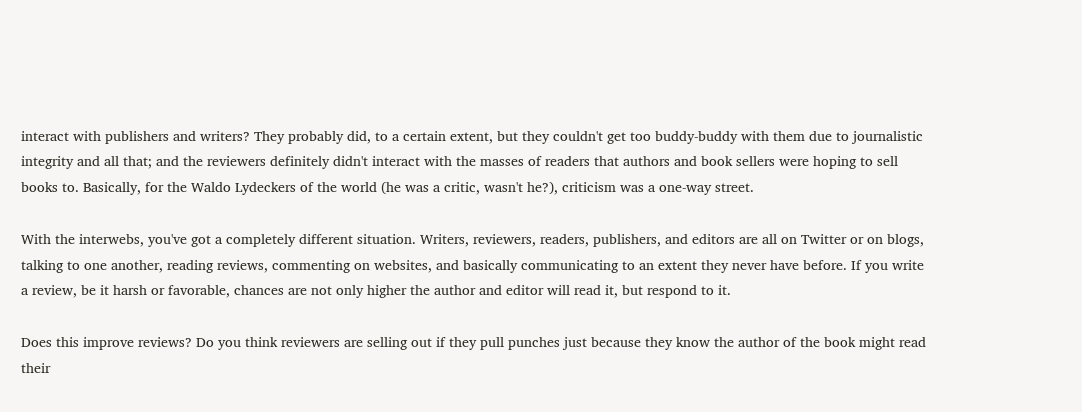interact with publishers and writers? They probably did, to a certain extent, but they couldn't get too buddy-buddy with them due to journalistic integrity and all that; and the reviewers definitely didn't interact with the masses of readers that authors and book sellers were hoping to sell books to. Basically, for the Waldo Lydeckers of the world (he was a critic, wasn't he?), criticism was a one-way street.

With the interwebs, you've got a completely different situation. Writers, reviewers, readers, publishers, and editors are all on Twitter or on blogs, talking to one another, reading reviews, commenting on websites, and basically communicating to an extent they never have before. If you write a review, be it harsh or favorable, chances are not only higher the author and editor will read it, but respond to it.

Does this improve reviews? Do you think reviewers are selling out if they pull punches just because they know the author of the book might read their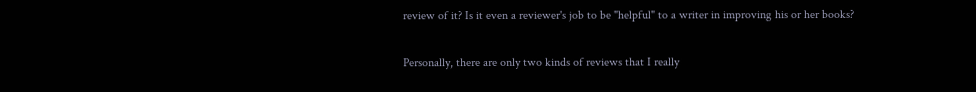review of it? Is it even a reviewer's job to be "helpful" to a writer in improving his or her books?

Personally, there are only two kinds of reviews that I really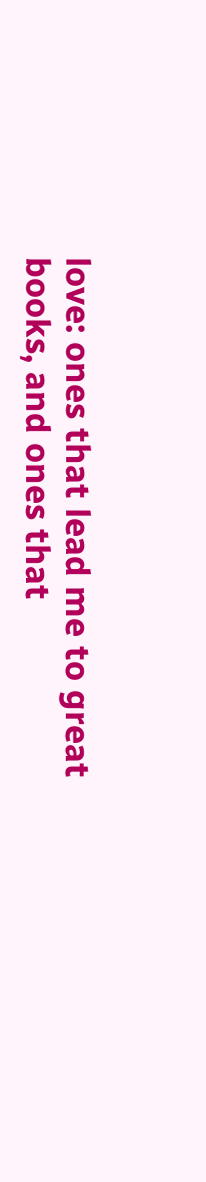love: ones that lead me to great books, and ones that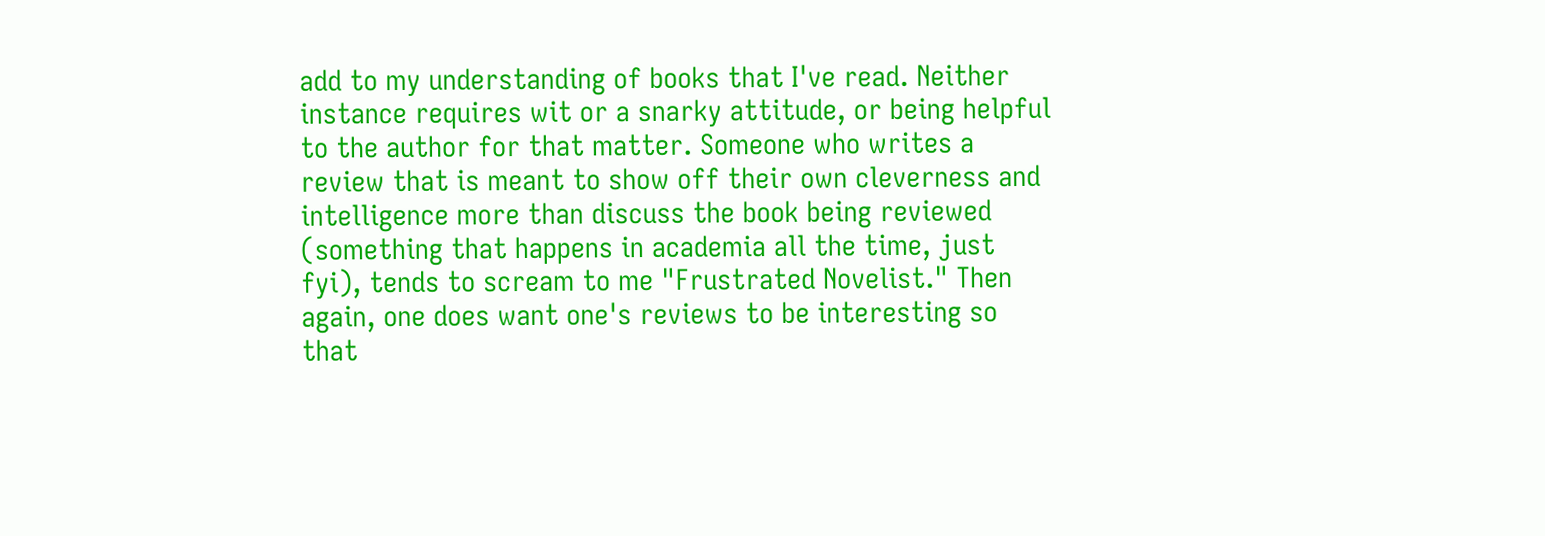add to my understanding of books that I've read. Neither instance requires wit or a snarky attitude, or being helpful to the author for that matter. Someone who writes a review that is meant to show off their own cleverness and intelligence more than discuss the book being reviewed (something that happens in academia all the time, just fyi), tends to scream to me "Frustrated Novelist." Then again, one does want one's reviews to be interesting so that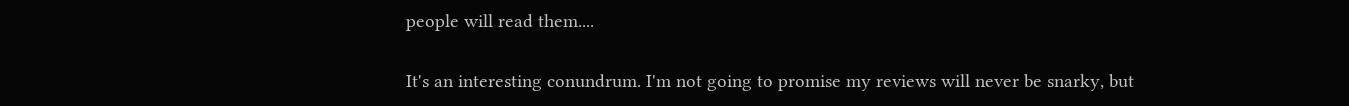people will read them....

It's an interesting conundrum. I'm not going to promise my reviews will never be snarky, but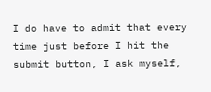I do have to admit that every time just before I hit the submit button, I ask myself,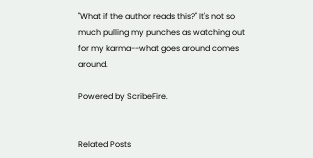"What if the author reads this?" It's not so much pulling my punches as watching out for my karma--what goes around comes around.

Powered by ScribeFire.


Related Posts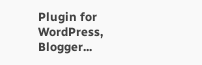Plugin for WordPress, Blogger...